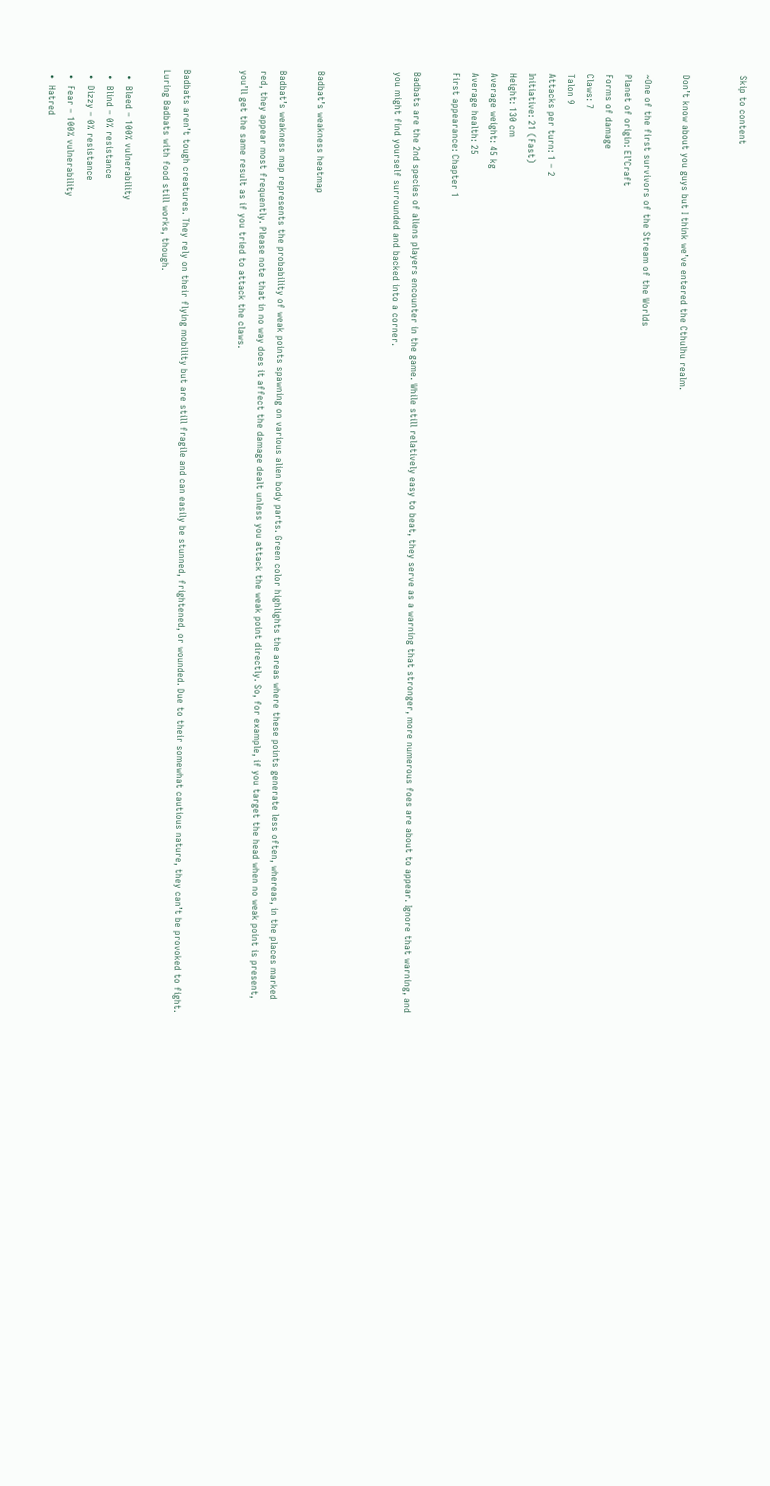Skip to content


Don’t know about you guys but I think we’ve entered the Cthulhu realm.

~One of the first survivors of the Stream of the Worlds
Planet of origin: El’Craft
Forms of damage
Claws: 7
Talon 9
Attacks per turn: 1 – 2
Initiative: 21 (Fast)
Height: 130 cm
Average weight: 45 kg
Average health: 25
First appearance: Chapter 1

Badbats are the 2nd species of aliens players encounter in the game. While still relatively easy to beat, they serve as a warning that stronger, more numerous foes are about to appear. Ignore that warning, and you might find yourself surrounded and backed into a corner.



Badbat’s weakness heatmap

Badbat’s weakness map represents the probability of weak points spawning on various alien body parts. Green color highlights the areas where these points generate less often, whereas, in the places marked red, they appear most frequently. Please note that in no way does it affect the damage dealt unless you attack the weak point directly. So, for example, if you target the head when no weak point is present, you’ll get the same result as if you tried to attack the claws.


Badbats aren’t tough creatures. They rely on their flying mobility but are still fragile and can easily be stunned, frightened, or wounded. Due to their somewhat cautious nature, they can’t be provoked to fight. Luring Badbats with food still works, though.

  •  Bleed – 100% vulnerability
  •  Blind – 0% resistance
  •  Dizzy – 0% resistance
  •  Fear – 100% vulnerability
  •  Hatred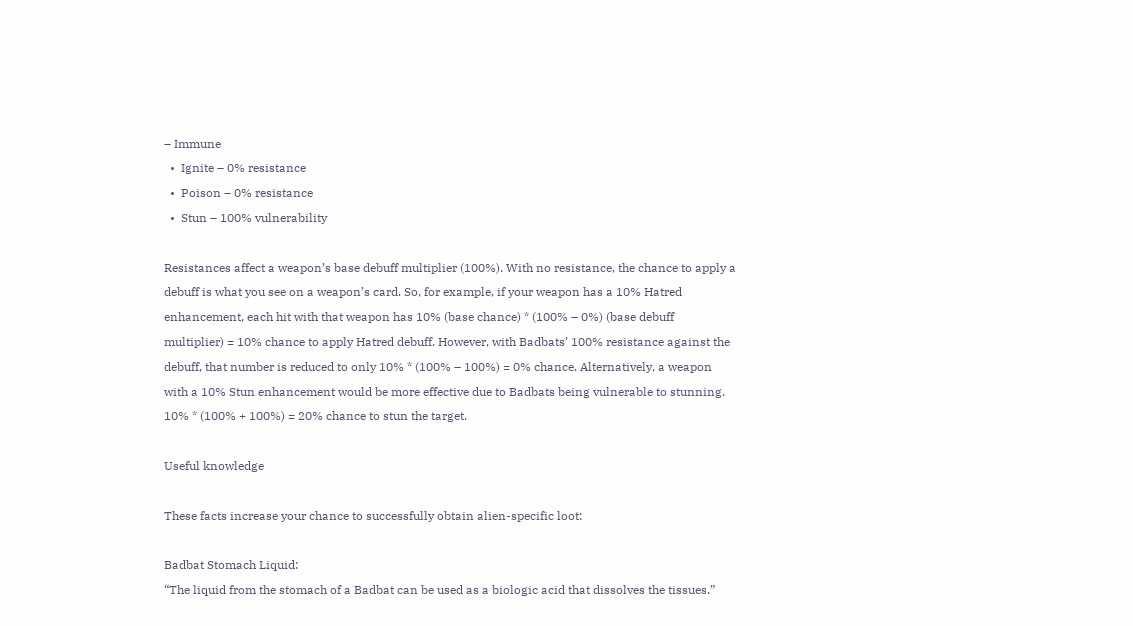– Immune
  •  Ignite – 0% resistance
  •  Poison – 0% resistance
  •  Stun – 100% vulnerability

Resistances affect a weapon’s base debuff multiplier (100%). With no resistance, the chance to apply a debuff is what you see on a weapon’s card. So, for example, if your weapon has a 10% Hatred enhancement, each hit with that weapon has 10% (base chance) * (100% – 0%) (base debuff multiplier) = 10% chance to apply Hatred debuff. However, with Badbats’ 100% resistance against the debuff, that number is reduced to only 10% * (100% – 100%) = 0% chance. Alternatively, a weapon with a 10% Stun enhancement would be more effective due to Badbats being vulnerable to stunning. 10% * (100% + 100%) = 20% chance to stun the target.

Useful knowledge

These facts increase your chance to successfully obtain alien-specific loot:

Badbat Stomach Liquid:
“The liquid from the stomach of a Badbat can be used as a biologic acid that dissolves the tissues.”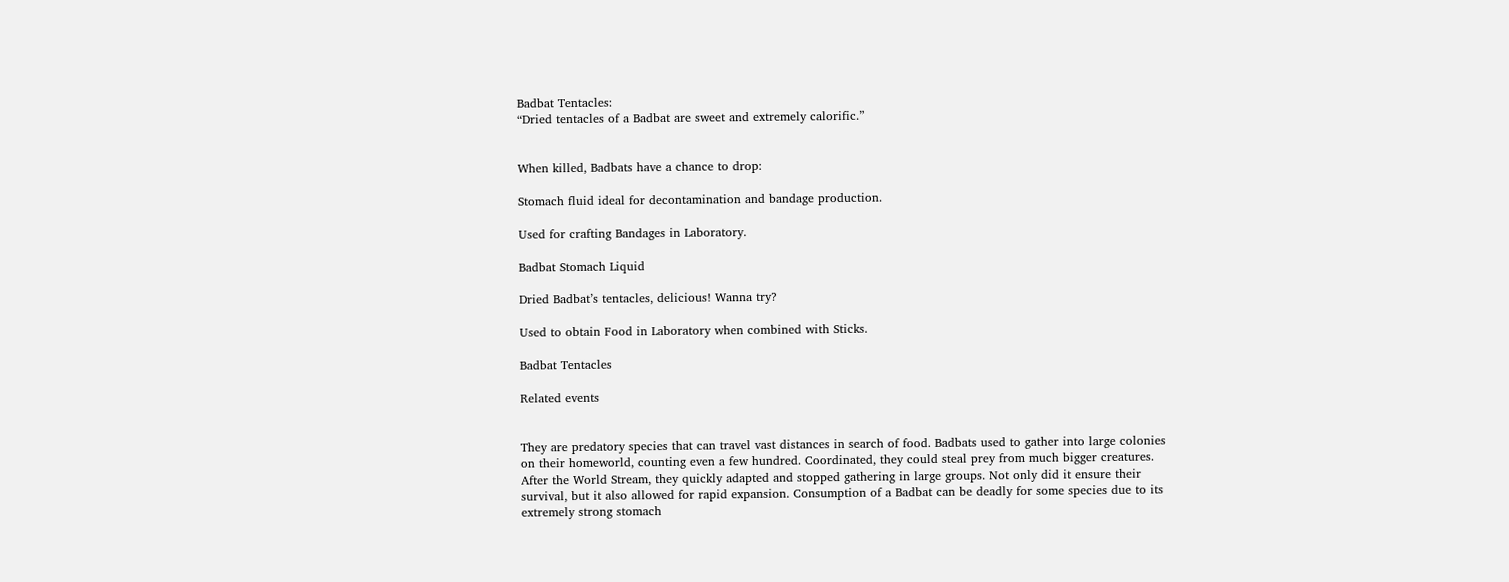Badbat Tentacles:
“Dried tentacles of a Badbat are sweet and extremely calorific.”


When killed, Badbats have a chance to drop:

Stomach fluid ideal for decontamination and bandage production.

Used for crafting Bandages in Laboratory.

Badbat Stomach Liquid

Dried Badbat’s tentacles, delicious! Wanna try?

Used to obtain Food in Laboratory when combined with Sticks.

Badbat Tentacles

Related events


They are predatory species that can travel vast distances in search of food. Badbats used to gather into large colonies on their homeworld, counting even a few hundred. Coordinated, they could steal prey from much bigger creatures. After the World Stream, they quickly adapted and stopped gathering in large groups. Not only did it ensure their survival, but it also allowed for rapid expansion. Consumption of a Badbat can be deadly for some species due to its extremely strong stomach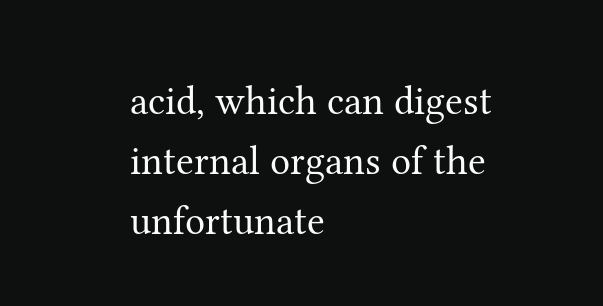acid, which can digest internal organs of the unfortunate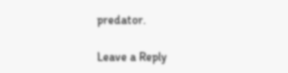predator.

Leave a Reply